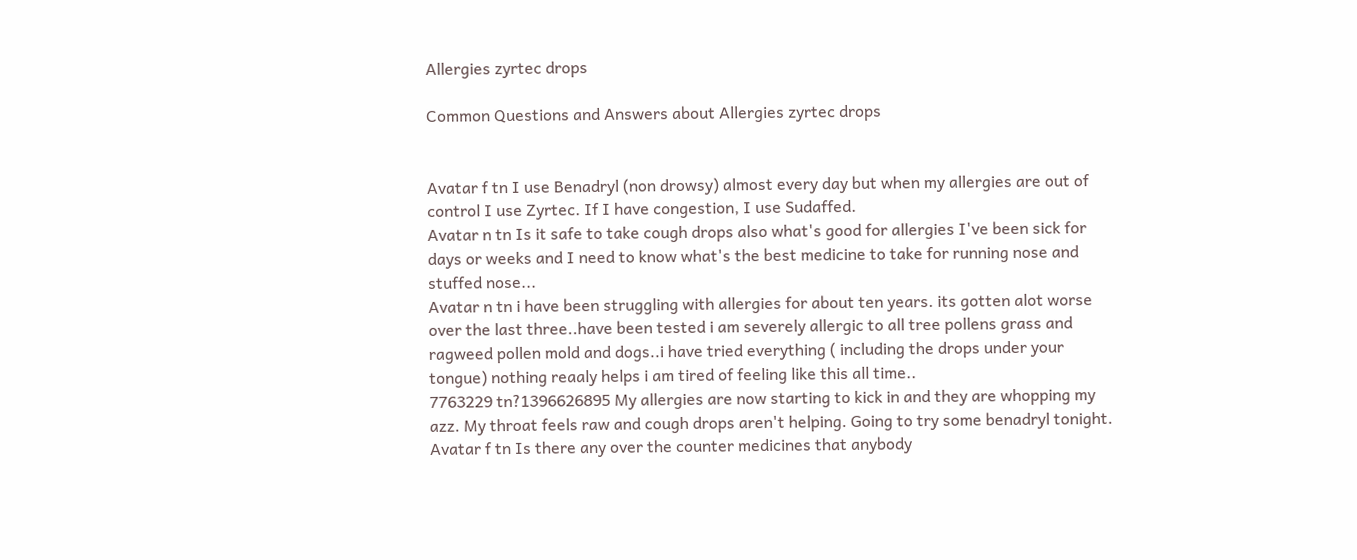Allergies zyrtec drops

Common Questions and Answers about Allergies zyrtec drops


Avatar f tn I use Benadryl (non drowsy) almost every day but when my allergies are out of control I use Zyrtec. If I have congestion, I use Sudaffed.
Avatar n tn Is it safe to take cough drops also what's good for allergies I've been sick for days or weeks and I need to know what's the best medicine to take for running nose and stuffed nose...
Avatar n tn i have been struggling with allergies for about ten years. its gotten alot worse over the last three..have been tested i am severely allergic to all tree pollens grass and ragweed pollen mold and dogs..i have tried everything ( including the drops under your tongue) nothing reaaly helps i am tired of feeling like this all time..
7763229 tn?1396626895 My allergies are now starting to kick in and they are whopping my azz. My throat feels raw and cough drops aren't helping. Going to try some benadryl tonight.
Avatar f tn Is there any over the counter medicines that anybody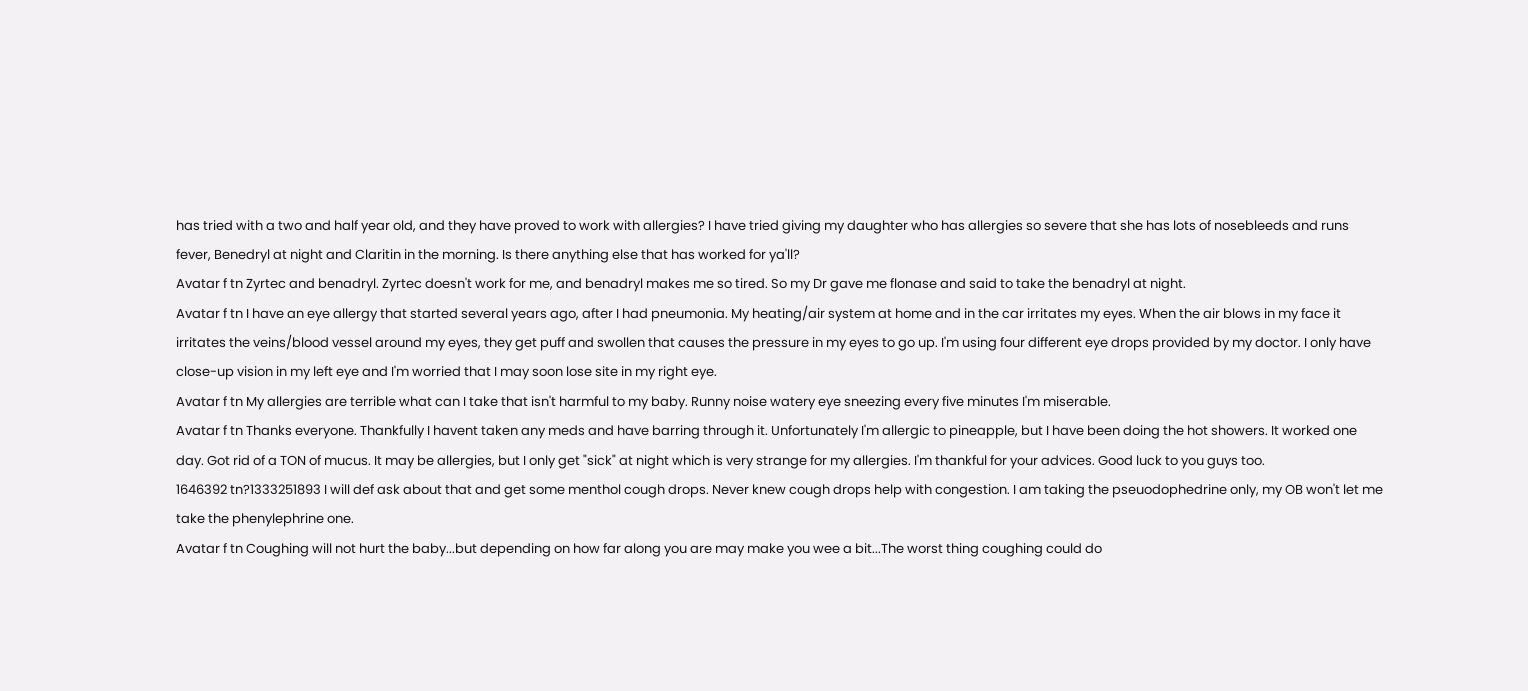has tried with a two and half year old, and they have proved to work with allergies? I have tried giving my daughter who has allergies so severe that she has lots of nosebleeds and runs fever, Benedryl at night and Claritin in the morning. Is there anything else that has worked for ya'll?
Avatar f tn Zyrtec and benadryl. Zyrtec doesn't work for me, and benadryl makes me so tired. So my Dr gave me flonase and said to take the benadryl at night.
Avatar f tn I have an eye allergy that started several years ago, after I had pneumonia. My heating/air system at home and in the car irritates my eyes. When the air blows in my face it irritates the veins/blood vessel around my eyes, they get puff and swollen that causes the pressure in my eyes to go up. I'm using four different eye drops provided by my doctor. I only have close-up vision in my left eye and I'm worried that I may soon lose site in my right eye.
Avatar f tn My allergies are terrible what can I take that isn't harmful to my baby. Runny noise watery eye sneezing every five minutes I'm miserable.
Avatar f tn Thanks everyone. Thankfully I havent taken any meds and have barring through it. Unfortunately I'm allergic to pineapple, but I have been doing the hot showers. It worked one day. Got rid of a TON of mucus. It may be allergies, but I only get "sick" at night which is very strange for my allergies. I'm thankful for your advices. Good luck to you guys too.
1646392 tn?1333251893 I will def ask about that and get some menthol cough drops. Never knew cough drops help with congestion. I am taking the pseuodophedrine only, my OB won't let me take the phenylephrine one.
Avatar f tn Coughing will not hurt the baby...but depending on how far along you are may make you wee a bit...The worst thing coughing could do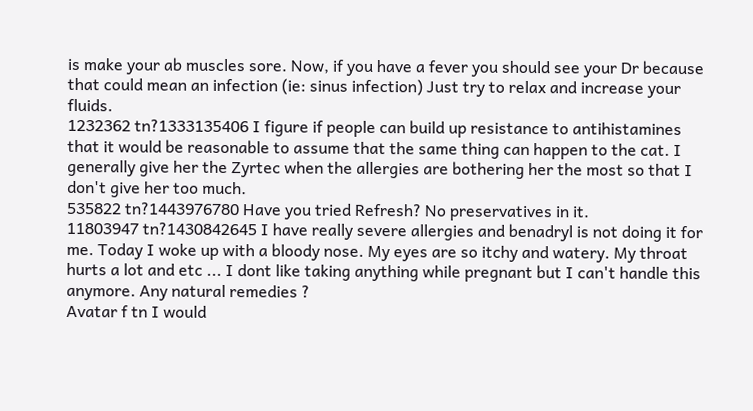is make your ab muscles sore. Now, if you have a fever you should see your Dr because that could mean an infection (ie: sinus infection) Just try to relax and increase your fluids.
1232362 tn?1333135406 I figure if people can build up resistance to antihistamines that it would be reasonable to assume that the same thing can happen to the cat. I generally give her the Zyrtec when the allergies are bothering her the most so that I don't give her too much.
535822 tn?1443976780 Have you tried Refresh? No preservatives in it.
11803947 tn?1430842645 I have really severe allergies and benadryl is not doing it for me. Today I woke up with a bloody nose. My eyes are so itchy and watery. My throat hurts a lot and etc ... I dont like taking anything while pregnant but I can't handle this anymore. Any natural remedies ?
Avatar f tn I would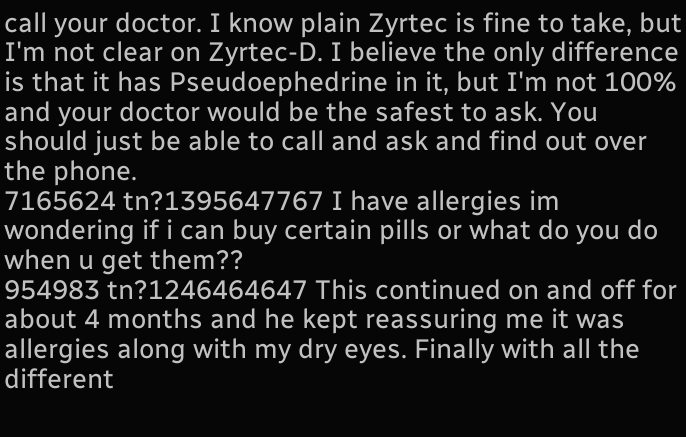call your doctor. I know plain Zyrtec is fine to take, but I'm not clear on Zyrtec-D. I believe the only difference is that it has Pseudoephedrine in it, but I'm not 100% and your doctor would be the safest to ask. You should just be able to call and ask and find out over the phone.
7165624 tn?1395647767 I have allergies im wondering if i can buy certain pills or what do you do when u get them??
954983 tn?1246464647 This continued on and off for about 4 months and he kept reassuring me it was allergies along with my dry eyes. Finally with all the different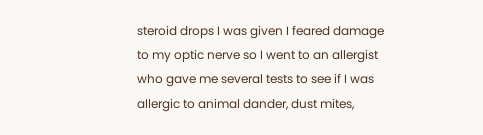steroid drops I was given I feared damage to my optic nerve so I went to an allergist who gave me several tests to see if I was allergic to animal dander, dust mites,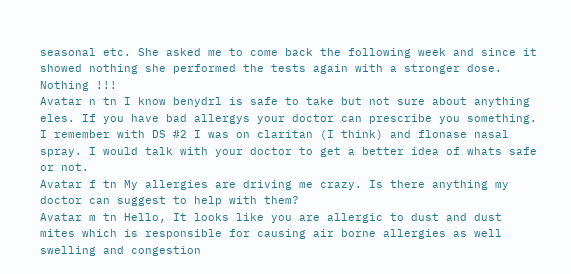seasonal etc. She asked me to come back the following week and since it showed nothing she performed the tests again with a stronger dose. Nothing !!!
Avatar n tn I know benydrl is safe to take but not sure about anything eles. If you have bad allergys your doctor can prescribe you something. I remember with DS #2 I was on claritan (I think) and flonase nasal spray. I would talk with your doctor to get a better idea of whats safe or not.
Avatar f tn My allergies are driving me crazy. Is there anything my doctor can suggest to help with them?
Avatar m tn Hello, It looks like you are allergic to dust and dust mites which is responsible for causing air borne allergies as well swelling and congestion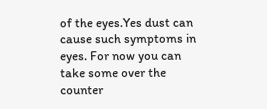of the eyes.Yes dust can cause such symptoms in eyes. For now you can take some over the counter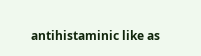antihistaminic like as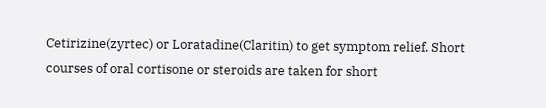Cetirizine(zyrtec) or Loratadine(Claritin) to get symptom relief. Short courses of oral cortisone or steroids are taken for short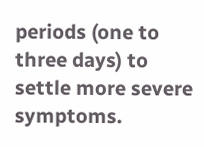periods (one to three days) to settle more severe symptoms.